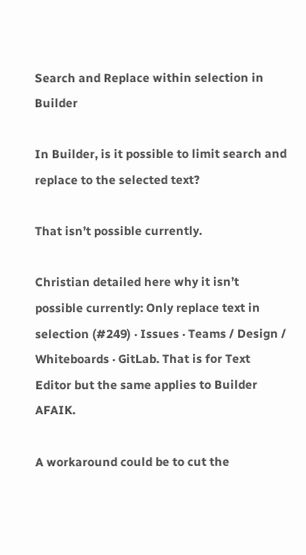Search and Replace within selection in Builder

In Builder, is it possible to limit search and replace to the selected text?

That isn’t possible currently.

Christian detailed here why it isn’t possible currently: Only replace text in selection (#249) · Issues · Teams / Design / Whiteboards · GitLab. That is for Text Editor but the same applies to Builder AFAIK.

A workaround could be to cut the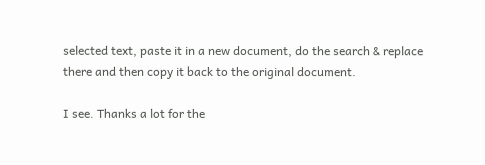selected text, paste it in a new document, do the search & replace there and then copy it back to the original document.

I see. Thanks a lot for the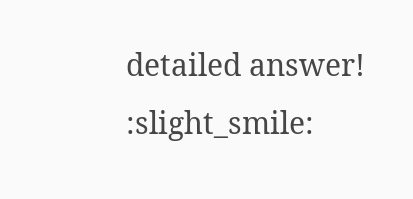detailed answer! :slight_smile: